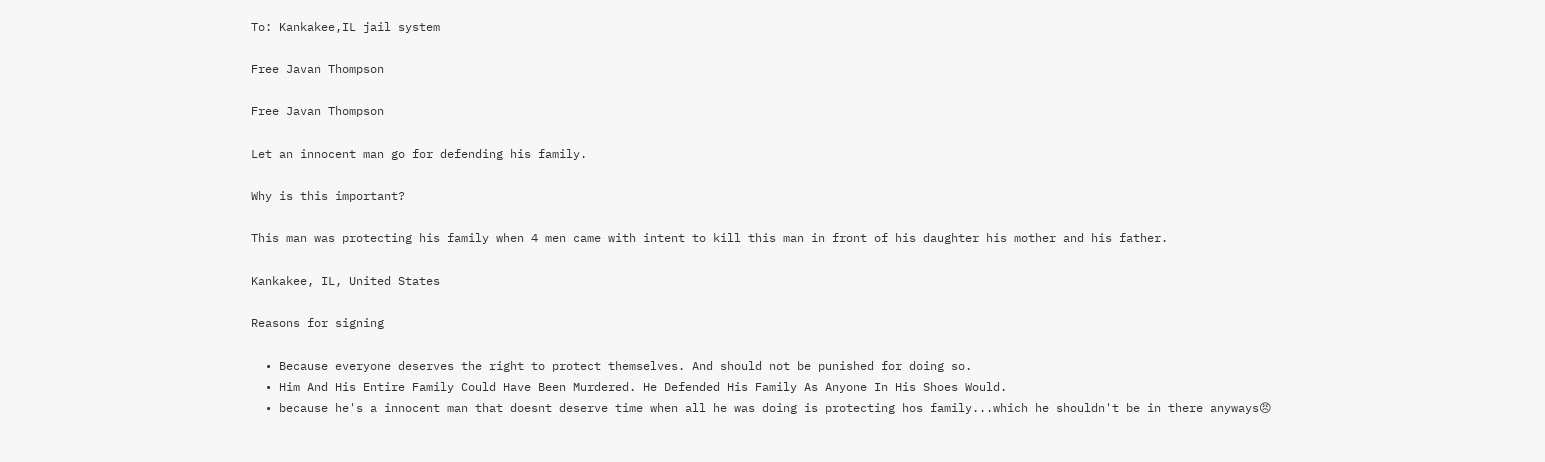To: Kankakee,IL jail system

Free Javan Thompson

Free Javan Thompson

Let an innocent man go for defending his family.

Why is this important?

This man was protecting his family when 4 men came with intent to kill this man in front of his daughter his mother and his father.

Kankakee, IL, United States

Reasons for signing

  • Because everyone deserves the right to protect themselves. And should not be punished for doing so.
  • Him And His Entire Family Could Have Been Murdered. He Defended His Family As Anyone In His Shoes Would.
  • because he's a innocent man that doesnt deserve time when all he was doing is protecting hos family...which he shouldn't be in there anyways😠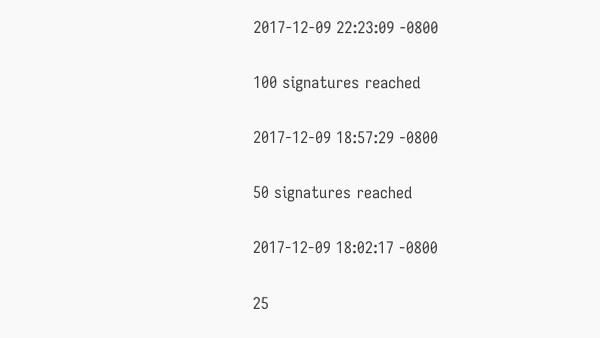2017-12-09 22:23:09 -0800

100 signatures reached

2017-12-09 18:57:29 -0800

50 signatures reached

2017-12-09 18:02:17 -0800

25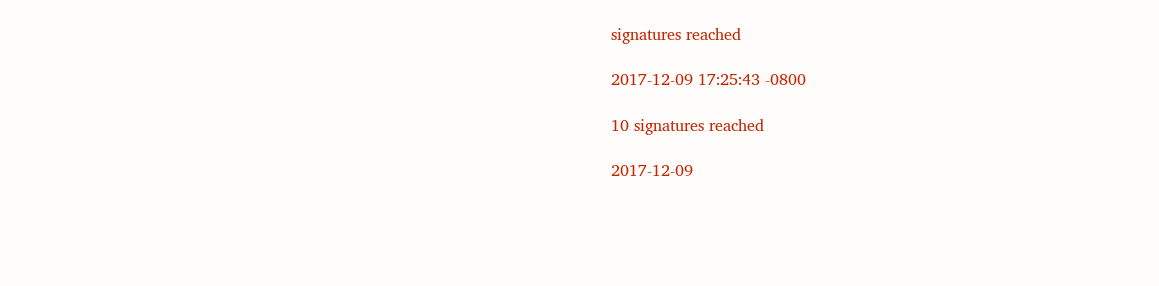signatures reached

2017-12-09 17:25:43 -0800

10 signatures reached

2017-12-09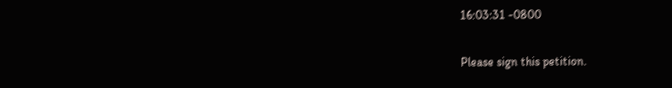16:03:31 -0800

Please sign this petition.